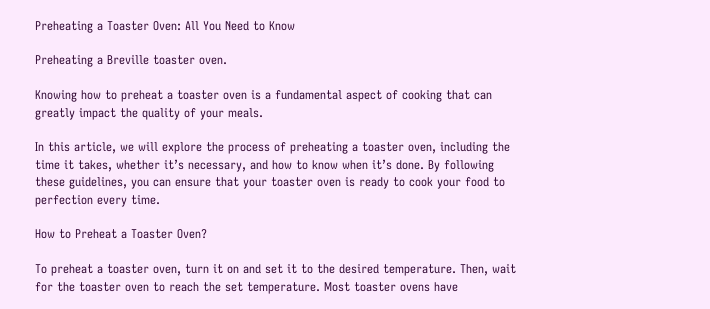Preheating a Toaster Oven: All You Need to Know

Preheating a Breville toaster oven.

Knowing how to preheat a toaster oven is a fundamental aspect of cooking that can greatly impact the quality of your meals.

In this article, we will explore the process of preheating a toaster oven, including the time it takes, whether it’s necessary, and how to know when it’s done. By following these guidelines, you can ensure that your toaster oven is ready to cook your food to perfection every time.

How to Preheat a Toaster Oven?

To preheat a toaster oven, turn it on and set it to the desired temperature. Then, wait for the toaster oven to reach the set temperature. Most toaster ovens have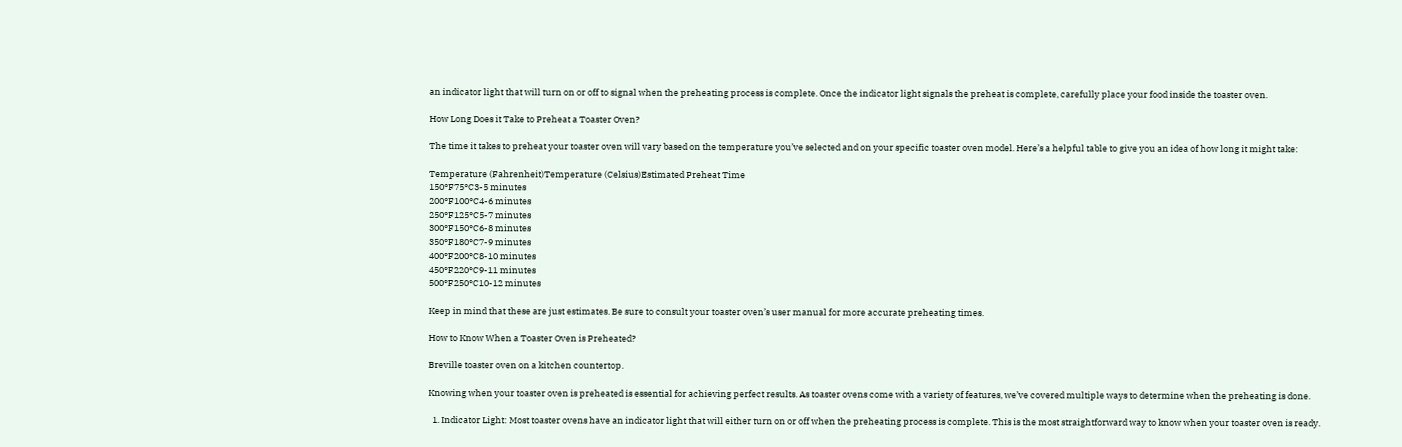an indicator light that will turn on or off to signal when the preheating process is complete. Once the indicator light signals the preheat is complete, carefully place your food inside the toaster oven.

How Long Does it Take to Preheat a Toaster Oven?

The time it takes to preheat your toaster oven will vary based on the temperature you’ve selected and on your specific toaster oven model. Here’s a helpful table to give you an idea of how long it might take:

Temperature (Fahrenheit)Temperature (Celsius)Estimated Preheat Time
150°F75°C3-5 minutes
200°F100°C4-6 minutes
250°F125°C5-7 minutes
300°F150°C6-8 minutes
350°F180°C7-9 minutes
400°F200°C8-10 minutes
450°F220°C9-11 minutes
500°F250°C10-12 minutes

Keep in mind that these are just estimates. Be sure to consult your toaster oven’s user manual for more accurate preheating times.

How to Know When a Toaster Oven is Preheated?

Breville toaster oven on a kitchen countertop.

Knowing when your toaster oven is preheated is essential for achieving perfect results. As toaster ovens come with a variety of features, we’ve covered multiple ways to determine when the preheating is done.

  1. Indicator Light: Most toaster ovens have an indicator light that will either turn on or off when the preheating process is complete. This is the most straightforward way to know when your toaster oven is ready.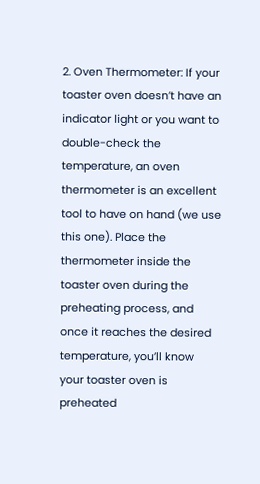2. Oven Thermometer: If your toaster oven doesn’t have an indicator light or you want to double-check the temperature, an oven thermometer is an excellent tool to have on hand (we use this one). Place the thermometer inside the toaster oven during the preheating process, and once it reaches the desired temperature, you’ll know your toaster oven is preheated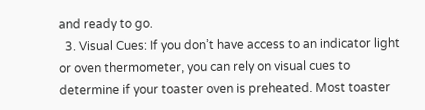and ready to go.
  3. Visual Cues: If you don’t have access to an indicator light or oven thermometer, you can rely on visual cues to determine if your toaster oven is preheated. Most toaster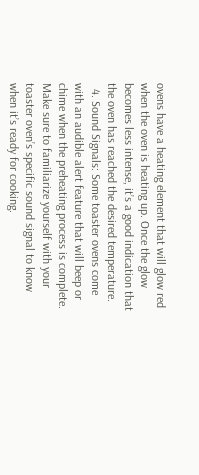ovens have a heating element that will glow red when the oven is heating up. Once the glow becomes less intense, it’s a good indication that the oven has reached the desired temperature.
  4. Sound Signals: Some toaster ovens come with an audible alert feature that will beep or chime when the preheating process is complete. Make sure to familiarize yourself with your toaster oven’s specific sound signal to know when it’s ready for cooking.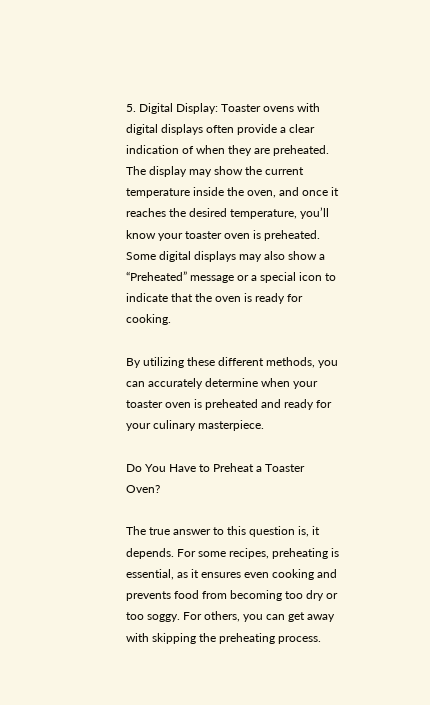5. Digital Display: Toaster ovens with digital displays often provide a clear indication of when they are preheated. The display may show the current temperature inside the oven, and once it reaches the desired temperature, you’ll know your toaster oven is preheated. Some digital displays may also show a “Preheated” message or a special icon to indicate that the oven is ready for cooking.

By utilizing these different methods, you can accurately determine when your toaster oven is preheated and ready for your culinary masterpiece.

Do You Have to Preheat a Toaster Oven?

The true answer to this question is, it depends. For some recipes, preheating is essential, as it ensures even cooking and prevents food from becoming too dry or too soggy. For others, you can get away with skipping the preheating process.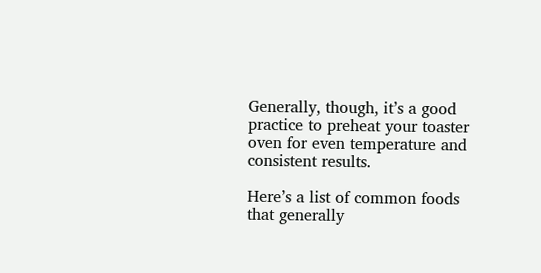Generally, though, it’s a good practice to preheat your toaster oven for even temperature and consistent results.

Here’s a list of common foods that generally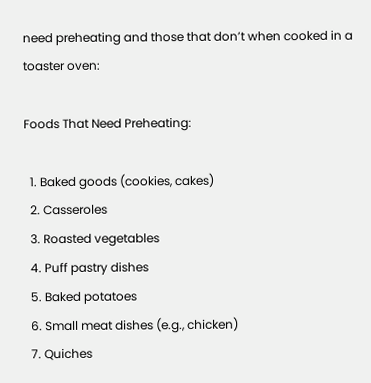need preheating and those that don’t when cooked in a toaster oven:

Foods That Need Preheating:

  1. Baked goods (cookies, cakes)
  2. Casseroles
  3. Roasted vegetables
  4. Puff pastry dishes
  5. Baked potatoes
  6. Small meat dishes (e.g., chicken)
  7. Quiches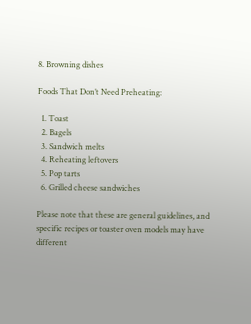8. Browning dishes

Foods That Don’t Need Preheating:

  1. Toast
  2. Bagels
  3. Sandwich melts
  4. Reheating leftovers
  5. Pop tarts
  6. Grilled cheese sandwiches

Please note that these are general guidelines, and specific recipes or toaster oven models may have different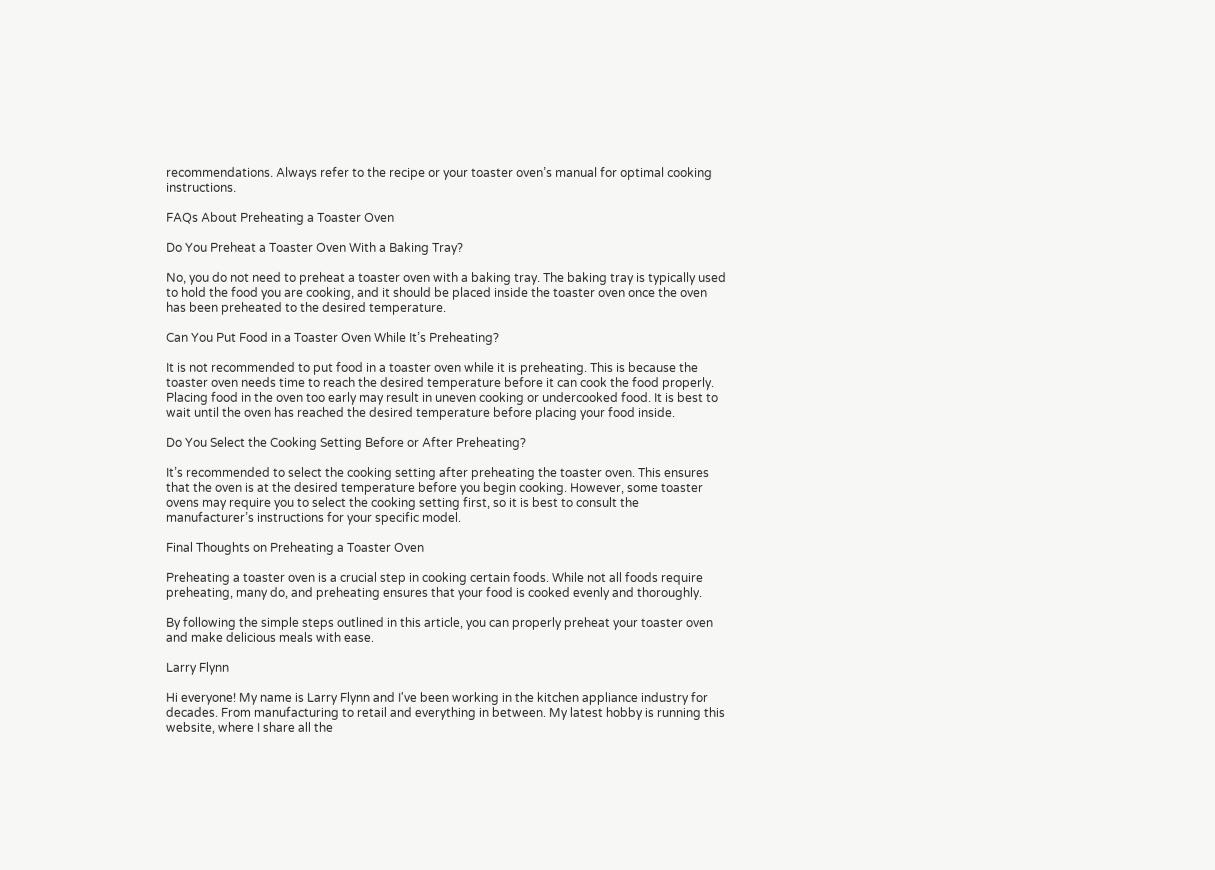recommendations. Always refer to the recipe or your toaster oven’s manual for optimal cooking instructions.

FAQs About Preheating a Toaster Oven

Do You Preheat a Toaster Oven With a Baking Tray?

No, you do not need to preheat a toaster oven with a baking tray. The baking tray is typically used to hold the food you are cooking, and it should be placed inside the toaster oven once the oven has been preheated to the desired temperature.

Can You Put Food in a Toaster Oven While It’s Preheating?

It is not recommended to put food in a toaster oven while it is preheating. This is because the toaster oven needs time to reach the desired temperature before it can cook the food properly. Placing food in the oven too early may result in uneven cooking or undercooked food. It is best to wait until the oven has reached the desired temperature before placing your food inside.

Do You Select the Cooking Setting Before or After Preheating?

It’s recommended to select the cooking setting after preheating the toaster oven. This ensures that the oven is at the desired temperature before you begin cooking. However, some toaster ovens may require you to select the cooking setting first, so it is best to consult the manufacturer’s instructions for your specific model.

Final Thoughts on Preheating a Toaster Oven

Preheating a toaster oven is a crucial step in cooking certain foods. While not all foods require preheating, many do, and preheating ensures that your food is cooked evenly and thoroughly.

By following the simple steps outlined in this article, you can properly preheat your toaster oven and make delicious meals with ease.

Larry Flynn

Hi everyone! My name is Larry Flynn and I've been working in the kitchen appliance industry for decades. From manufacturing to retail and everything in between. My latest hobby is running this website, where I share all the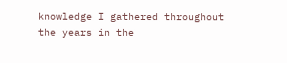knowledge I gathered throughout the years in the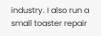industry. I also run a small toaster repair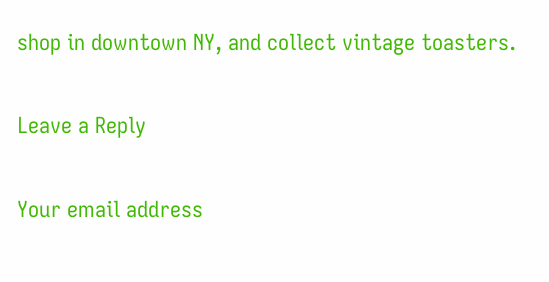shop in downtown NY, and collect vintage toasters.

Leave a Reply

Your email address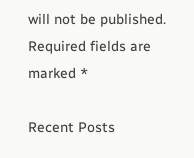will not be published. Required fields are marked *

Recent Posts